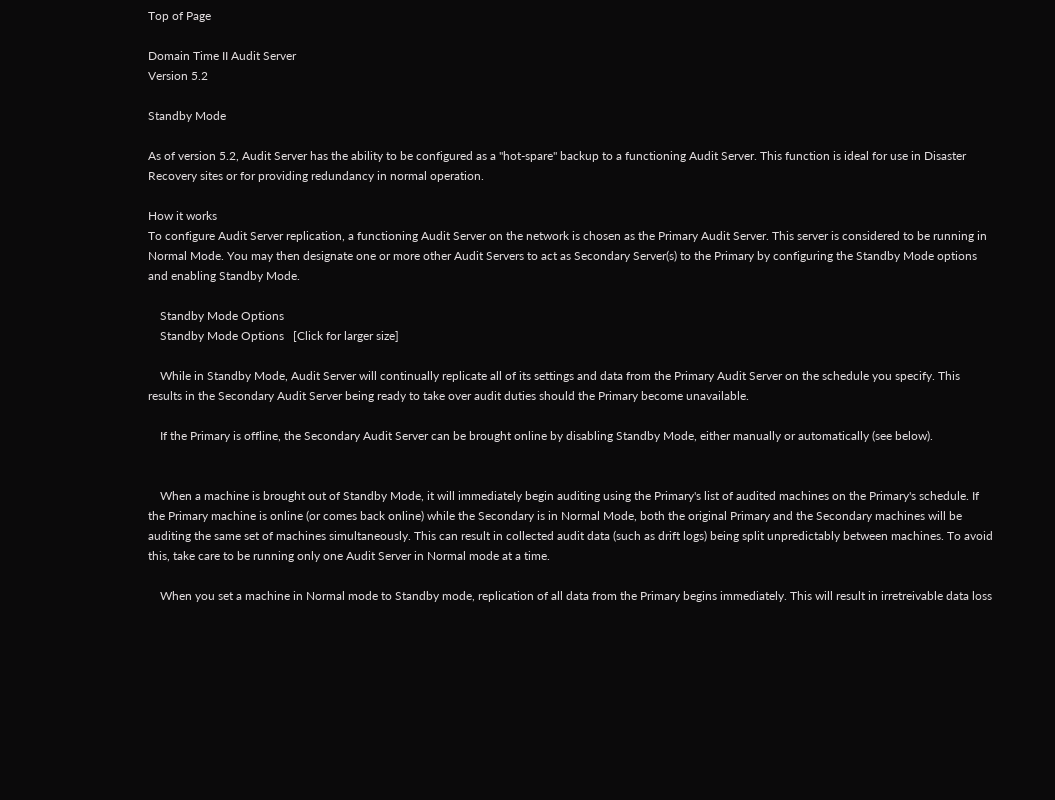Top of Page

Domain Time II Audit Server
Version 5.2

Standby Mode

As of version 5.2, Audit Server has the ability to be configured as a "hot-spare" backup to a functioning Audit Server. This function is ideal for use in Disaster Recovery sites or for providing redundancy in normal operation.

How it works
To configure Audit Server replication, a functioning Audit Server on the network is chosen as the Primary Audit Server. This server is considered to be running in Normal Mode. You may then designate one or more other Audit Servers to act as Secondary Server(s) to the Primary by configuring the Standby Mode options and enabling Standby Mode.

    Standby Mode Options
    Standby Mode Options   [Click for larger size]

    While in Standby Mode, Audit Server will continually replicate all of its settings and data from the Primary Audit Server on the schedule you specify. This results in the Secondary Audit Server being ready to take over audit duties should the Primary become unavailable.

    If the Primary is offline, the Secondary Audit Server can be brought online by disabling Standby Mode, either manually or automatically (see below).


    When a machine is brought out of Standby Mode, it will immediately begin auditing using the Primary's list of audited machines on the Primary's schedule. If the Primary machine is online (or comes back online) while the Secondary is in Normal Mode, both the original Primary and the Secondary machines will be auditing the same set of machines simultaneously. This can result in collected audit data (such as drift logs) being split unpredictably between machines. To avoid this, take care to be running only one Audit Server in Normal mode at a time.

    When you set a machine in Normal mode to Standby mode, replication of all data from the Primary begins immediately. This will result in irretreivable data loss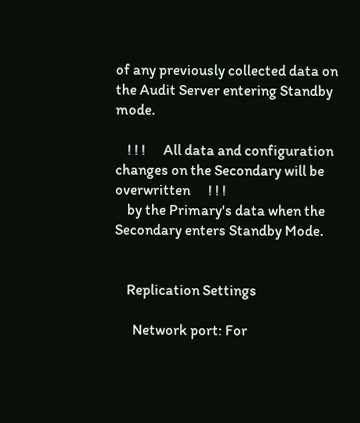of any previously collected data on the Audit Server entering Standby mode.

    ! ! !      All data and configuration changes on the Secondary will be overwritten      ! ! !
    by the Primary's data when the Secondary enters Standby Mode.


    Replication Settings

      Network port: For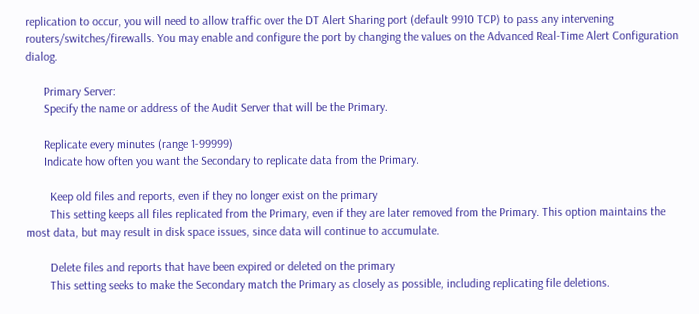replication to occur, you will need to allow traffic over the DT Alert Sharing port (default 9910 TCP) to pass any intervening routers/switches/firewalls. You may enable and configure the port by changing the values on the Advanced Real-Time Alert Configuration dialog.

      Primary Server:
      Specify the name or address of the Audit Server that will be the Primary.

      Replicate every minutes (range 1-99999)
      Indicate how often you want the Secondary to replicate data from the Primary.

        Keep old files and reports, even if they no longer exist on the primary
        This setting keeps all files replicated from the Primary, even if they are later removed from the Primary. This option maintains the most data, but may result in disk space issues, since data will continue to accumulate.

        Delete files and reports that have been expired or deleted on the primary
        This setting seeks to make the Secondary match the Primary as closely as possible, including replicating file deletions.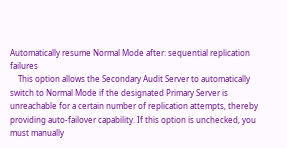Automatically resume Normal Mode after: sequential replication failures
    This option allows the Secondary Audit Server to automatically switch to Normal Mode if the designated Primary Server is unreachable for a certain number of replication attempts, thereby providing auto-failover capability. If this option is unchecked, you must manually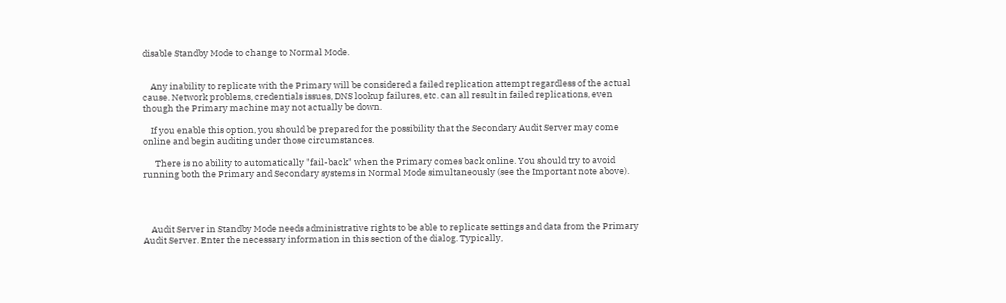disable Standby Mode to change to Normal Mode.


    Any inability to replicate with the Primary will be considered a failed replication attempt regardless of the actual cause. Network problems, credentials issues, DNS lookup failures, etc. can all result in failed replications, even though the Primary machine may not actually be down.

    If you enable this option, you should be prepared for the possibility that the Secondary Audit Server may come online and begin auditing under those circumstances.

      There is no ability to automatically "fail-back" when the Primary comes back online. You should try to avoid running both the Primary and Secondary systems in Normal Mode simultaneously (see the Important note above).




    Audit Server in Standby Mode needs administrative rights to be able to replicate settings and data from the Primary Audit Server. Enter the necessary information in this section of the dialog. Typically,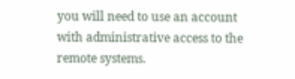you will need to use an account with administrative access to the remote systems.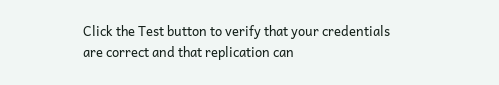Click the Test button to verify that your credentials are correct and that replication can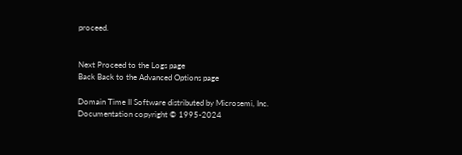proceed.


Next Proceed to the Logs page
Back Back to the Advanced Options page

Domain Time II Software distributed by Microsemi, Inc.
Documentation copyright © 1995-2024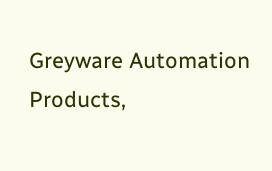Greyware Automation Products,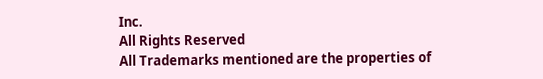Inc.
All Rights Reserved
All Trademarks mentioned are the properties of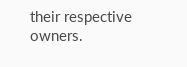their respective owners.